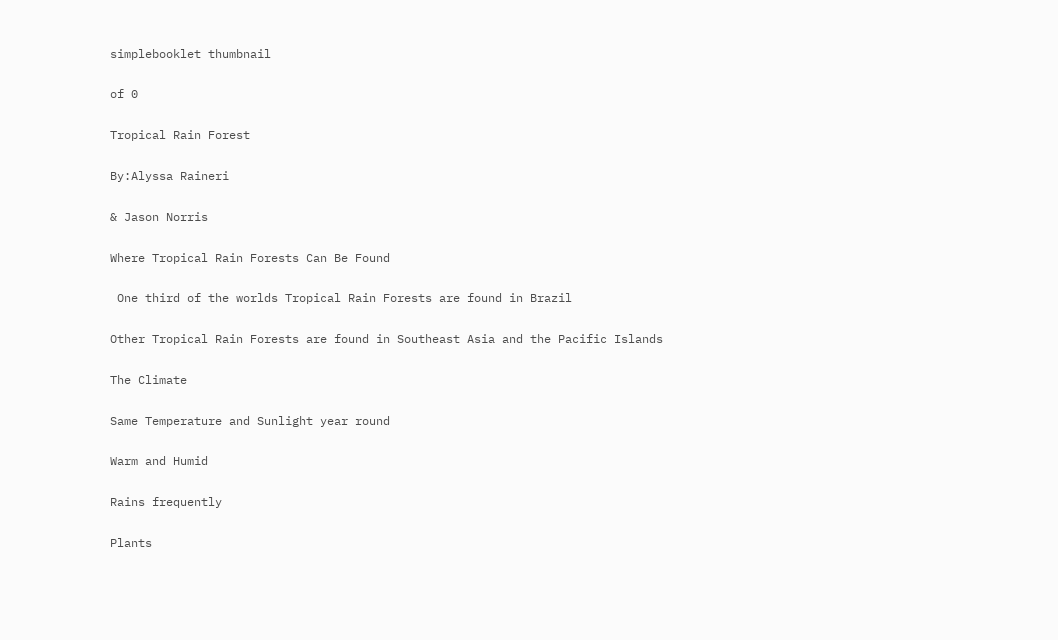simplebooklet thumbnail

of 0

Tropical Rain Forest

By:Alyssa Raineri

& Jason Norris

Where Tropical Rain Forests Can Be Found

 One third of the worlds Tropical Rain Forests are found in Brazil

Other Tropical Rain Forests are found in Southeast Asia and the Pacific Islands

The Climate

Same Temperature and Sunlight year round

Warm and Humid

Rains frequently

Plants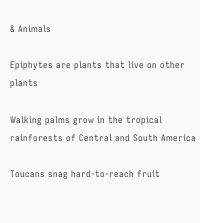& Animals

Epiphytes are plants that live on other plants

Walking palms grow in the tropical rainforests of Central and South America

Toucans snag hard-to-reach fruit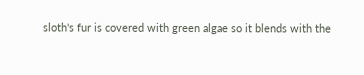sloth's fur is covered with green algae so it blends with the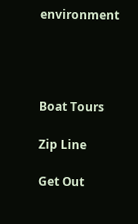environment




Boat Tours

Zip Line

Get Out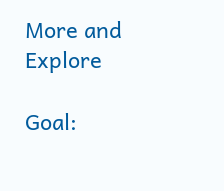More and Explore

Goal: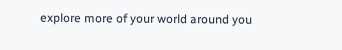explore more of your world around you